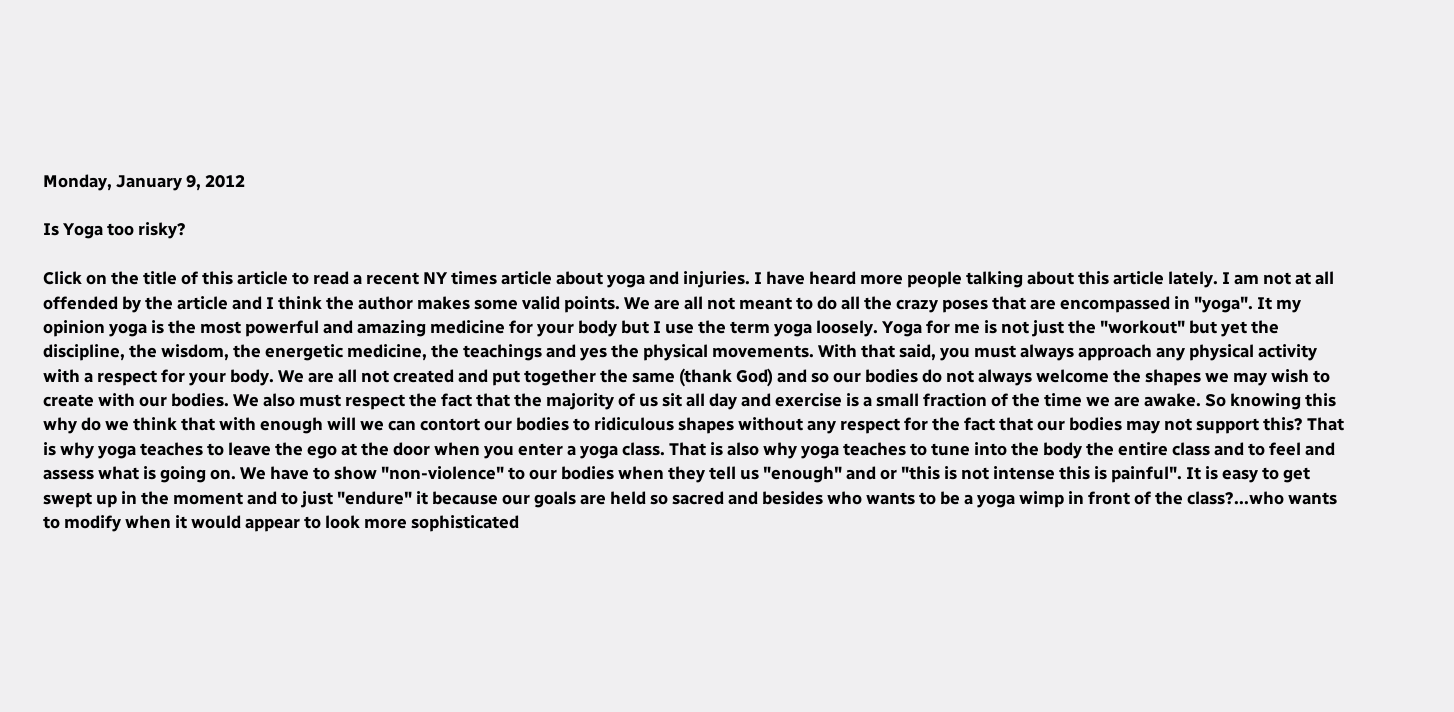Monday, January 9, 2012

Is Yoga too risky?

Click on the title of this article to read a recent NY times article about yoga and injuries. I have heard more people talking about this article lately. I am not at all offended by the article and I think the author makes some valid points. We are all not meant to do all the crazy poses that are encompassed in "yoga". It my opinion yoga is the most powerful and amazing medicine for your body but I use the term yoga loosely. Yoga for me is not just the "workout" but yet the discipline, the wisdom, the energetic medicine, the teachings and yes the physical movements. With that said, you must always approach any physical activity with a respect for your body. We are all not created and put together the same (thank God) and so our bodies do not always welcome the shapes we may wish to create with our bodies. We also must respect the fact that the majority of us sit all day and exercise is a small fraction of the time we are awake. So knowing this why do we think that with enough will we can contort our bodies to ridiculous shapes without any respect for the fact that our bodies may not support this? That is why yoga teaches to leave the ego at the door when you enter a yoga class. That is also why yoga teaches to tune into the body the entire class and to feel and assess what is going on. We have to show "non-violence" to our bodies when they tell us "enough" and or "this is not intense this is painful". It is easy to get swept up in the moment and to just "endure" it because our goals are held so sacred and besides who wants to be a yoga wimp in front of the class?...who wants to modify when it would appear to look more sophisticated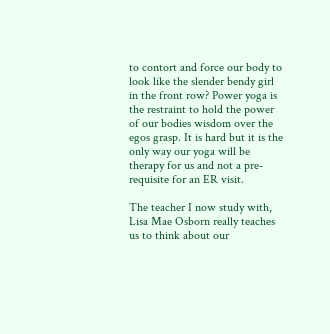to contort and force our body to look like the slender bendy girl in the front row? Power yoga is the restraint to hold the power of our bodies wisdom over the egos grasp. It is hard but it is the only way our yoga will be therapy for us and not a pre-requisite for an ER visit.

The teacher I now study with, Lisa Mae Osborn really teaches us to think about our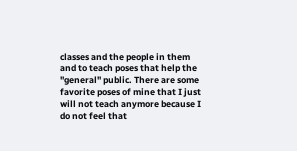classes and the people in them and to teach poses that help the "general" public. There are some favorite poses of mine that I just will not teach anymore because I do not feel that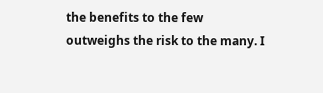the benefits to the few outweighs the risk to the many. I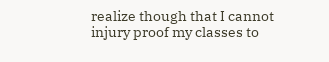realize though that I cannot injury proof my classes to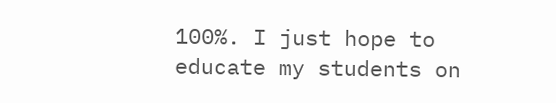100%. I just hope to educate my students on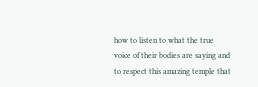how to listen to what the true voice of their bodies are saying and to respect this amazing temple that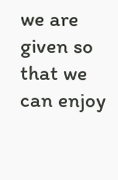we are given so that we can enjoy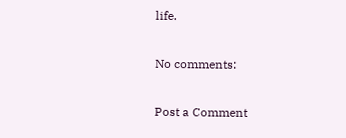life.

No comments:

Post a Comment